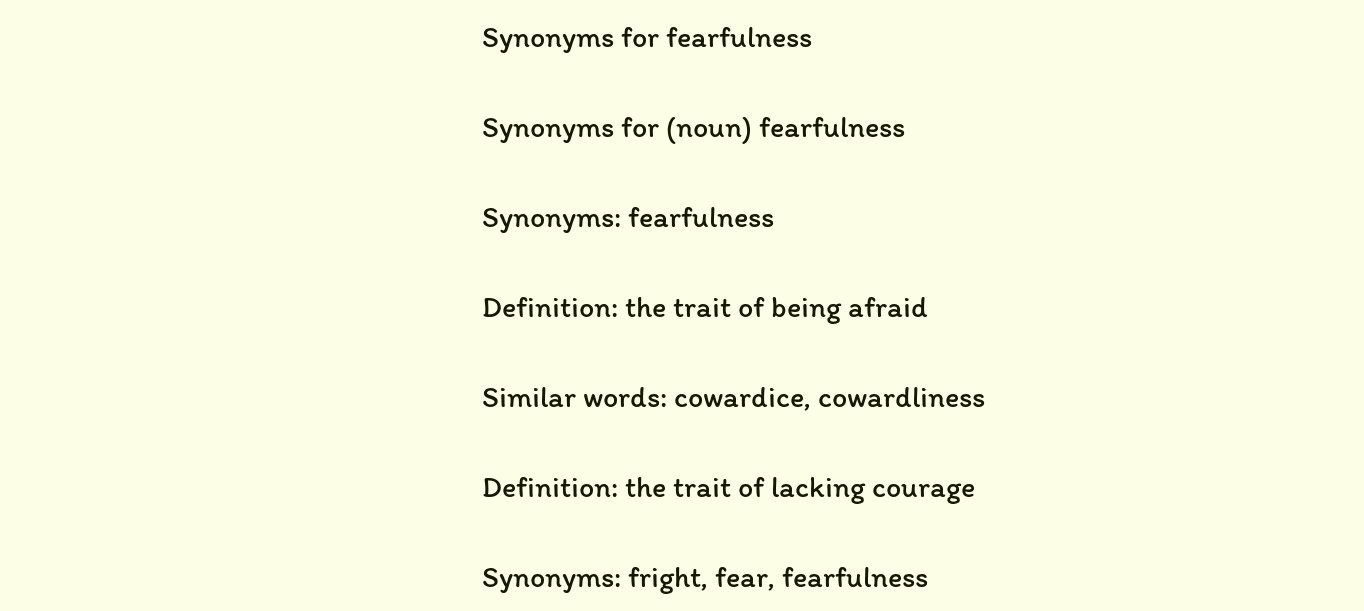Synonyms for fearfulness

Synonyms for (noun) fearfulness

Synonyms: fearfulness

Definition: the trait of being afraid

Similar words: cowardice, cowardliness

Definition: the trait of lacking courage

Synonyms: fright, fear, fearfulness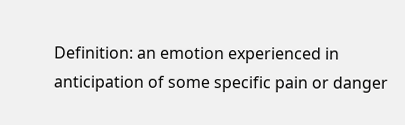Definition: an emotion experienced in anticipation of some specific pain or danger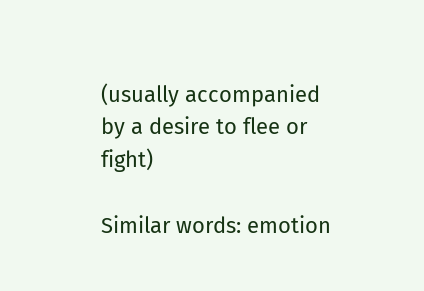(usually accompanied by a desire to flee or fight)

Similar words: emotion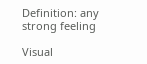Definition: any strong feeling

Visual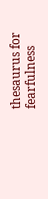thesaurus for fearfulness